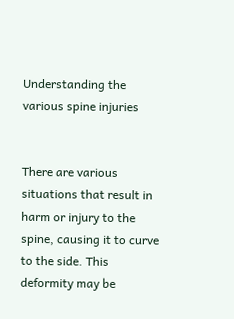Understanding the various spine injuries


There are various situations that result in harm or injury to the spine, causing it to curve to the side. This deformity may be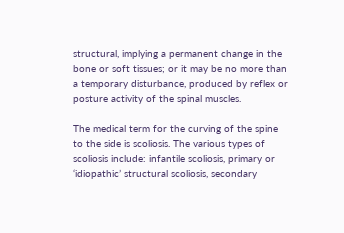structural, implying a permanent change in the bone or soft tissues; or it may be no more than a temporary disturbance, produced by reflex or posture activity of the spinal muscles.

The medical term for the curving of the spine to the side is scoliosis. The various types of scoliosis include: infantile scoliosis, primary or ‘idiopathic’ structural scoliosis, secondary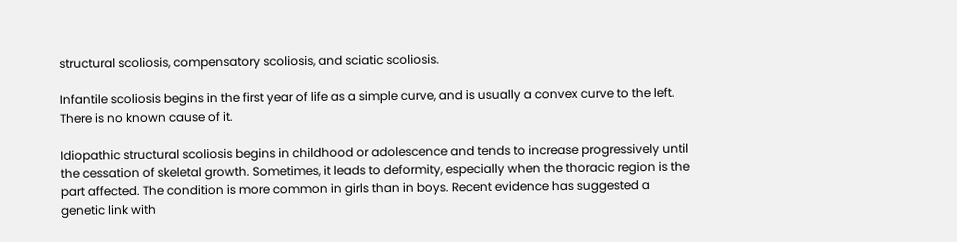structural scoliosis, compensatory scoliosis, and sciatic scoliosis.

Infantile scoliosis begins in the first year of life as a simple curve, and is usually a convex curve to the left. There is no known cause of it.

Idiopathic structural scoliosis begins in childhood or adolescence and tends to increase progressively until the cessation of skeletal growth. Sometimes, it leads to deformity, especially when the thoracic region is the part affected. The condition is more common in girls than in boys. Recent evidence has suggested a genetic link with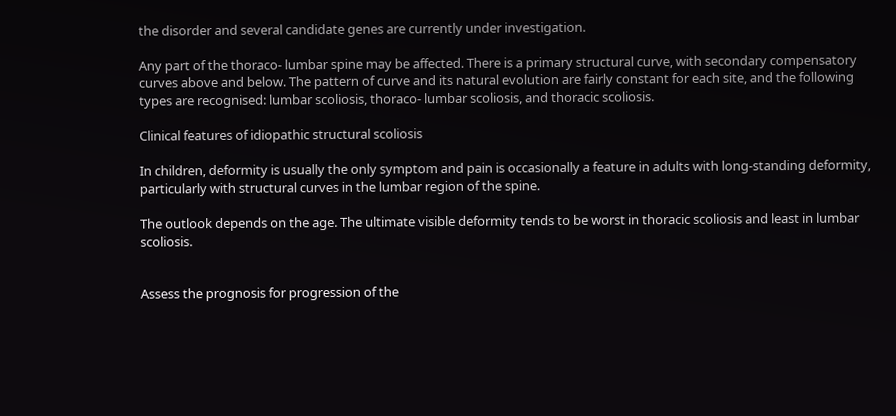the disorder and several candidate genes are currently under investigation.

Any part of the thoraco- lumbar spine may be affected. There is a primary structural curve, with secondary compensatory curves above and below. The pattern of curve and its natural evolution are fairly constant for each site, and the following types are recognised: lumbar scoliosis, thoraco- lumbar scoliosis, and thoracic scoliosis.

Clinical features of idiopathic structural scoliosis

In children, deformity is usually the only symptom and pain is occasionally a feature in adults with long-standing deformity, particularly with structural curves in the lumbar region of the spine.

The outlook depends on the age. The ultimate visible deformity tends to be worst in thoracic scoliosis and least in lumbar scoliosis.


Assess the prognosis for progression of the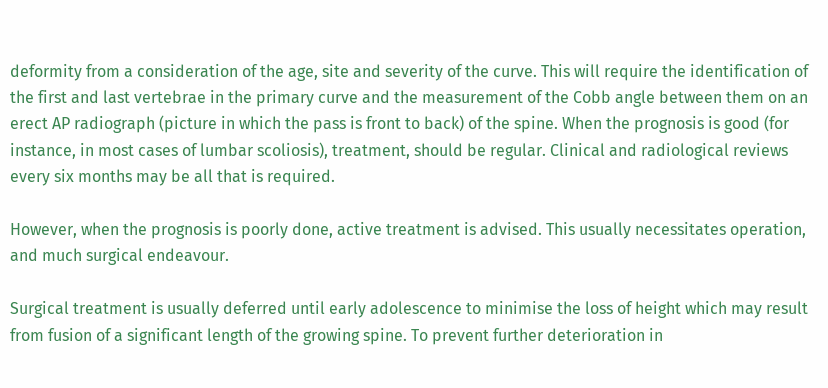deformity from a consideration of the age, site and severity of the curve. This will require the identification of the first and last vertebrae in the primary curve and the measurement of the Cobb angle between them on an erect AP radiograph (picture in which the pass is front to back) of the spine. When the prognosis is good (for instance, in most cases of lumbar scoliosis), treatment, should be regular. Clinical and radiological reviews every six months may be all that is required.

However, when the prognosis is poorly done, active treatment is advised. This usually necessitates operation, and much surgical endeavour.

Surgical treatment is usually deferred until early adolescence to minimise the loss of height which may result from fusion of a significant length of the growing spine. To prevent further deterioration in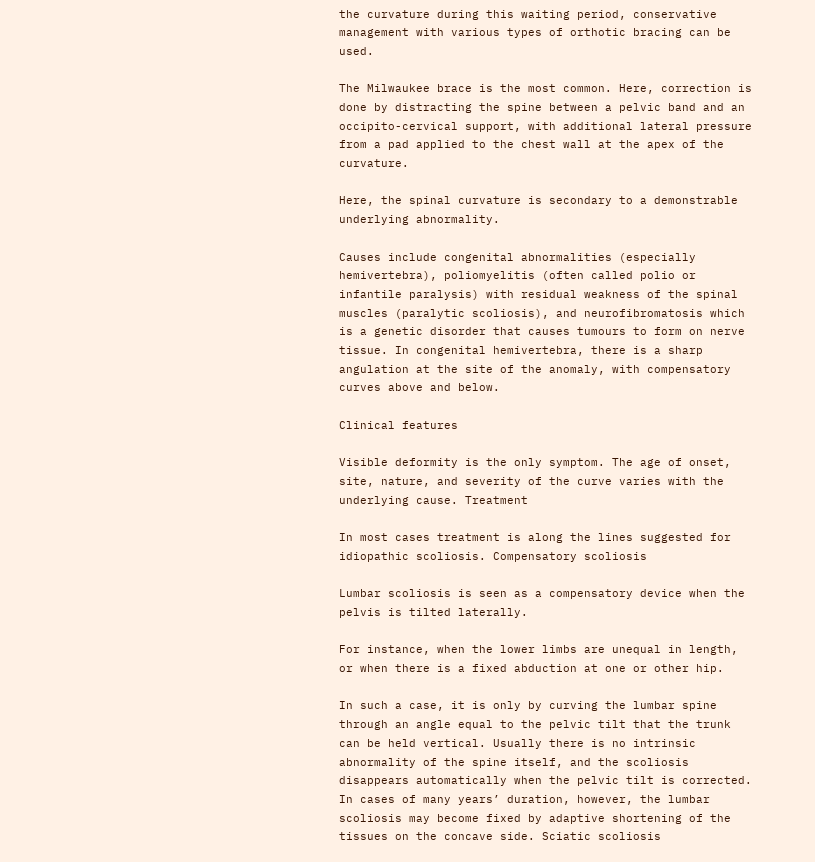the curvature during this waiting period, conservative management with various types of orthotic bracing can be used.

The Milwaukee brace is the most common. Here, correction is done by distracting the spine between a pelvic band and an occipito-cervical support, with additional lateral pressure from a pad applied to the chest wall at the apex of the curvature.

Here, the spinal curvature is secondary to a demonstrable underlying abnormality.

Causes include congenital abnormalities (especially hemivertebra), poliomyelitis (often called polio or infantile paralysis) with residual weakness of the spinal muscles (paralytic scoliosis), and neurofibromatosis which is a genetic disorder that causes tumours to form on nerve tissue. In congenital hemivertebra, there is a sharp angulation at the site of the anomaly, with compensatory curves above and below.

Clinical features

Visible deformity is the only symptom. The age of onset, site, nature, and severity of the curve varies with the underlying cause. Treatment

In most cases treatment is along the lines suggested for idiopathic scoliosis. Compensatory scoliosis

Lumbar scoliosis is seen as a compensatory device when the pelvis is tilted laterally.

For instance, when the lower limbs are unequal in length, or when there is a fixed abduction at one or other hip.

In such a case, it is only by curving the lumbar spine through an angle equal to the pelvic tilt that the trunk can be held vertical. Usually there is no intrinsic abnormality of the spine itself, and the scoliosis disappears automatically when the pelvic tilt is corrected. In cases of many years’ duration, however, the lumbar scoliosis may become fixed by adaptive shortening of the tissues on the concave side. Sciatic scoliosis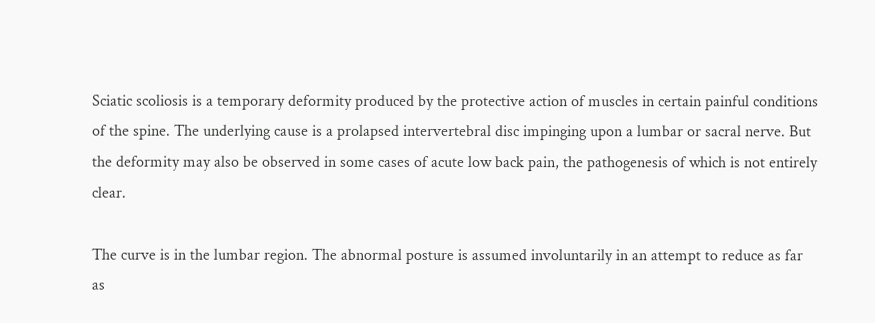Sciatic scoliosis is a temporary deformity produced by the protective action of muscles in certain painful conditions of the spine. The underlying cause is a prolapsed intervertebral disc impinging upon a lumbar or sacral nerve. But the deformity may also be observed in some cases of acute low back pain, the pathogenesis of which is not entirely clear.

The curve is in the lumbar region. The abnormal posture is assumed involuntarily in an attempt to reduce as far as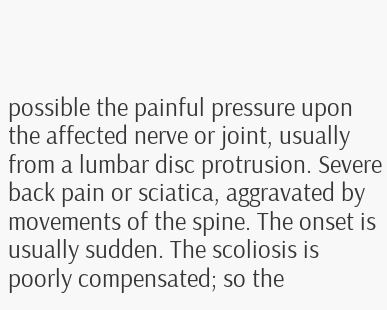possible the painful pressure upon the affected nerve or joint, usually from a lumbar disc protrusion. Severe back pain or sciatica, aggravated by movements of the spine. The onset is usually sudden. The scoliosis is poorly compensated; so the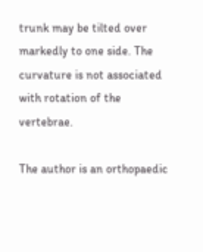trunk may be tilted over markedly to one side. The curvature is not associated with rotation of the vertebrae.

The author is an orthopaedic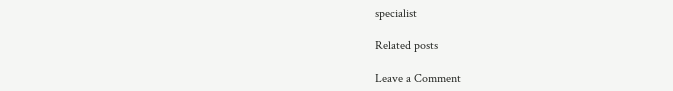specialist

Related posts

Leave a Comment